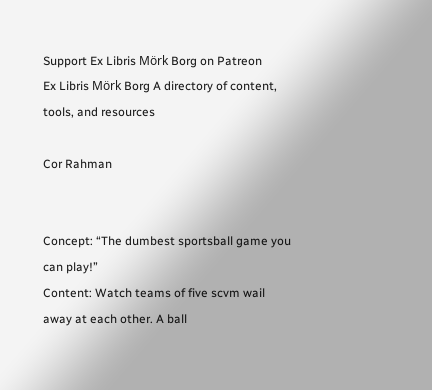Support Ex Libris Mörk Borg on Patreon
Ex Libris Mörk Borg A directory of content, tools, and resources

Cor Rahman


Concept: “The dumbest sportsball game you can play!”
Content: Watch teams of five scvm wail away at each other. A ball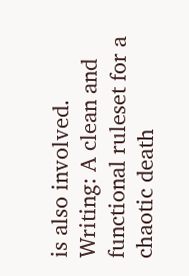is also involved.
Writing: A clean and functional ruleset for a chaotic death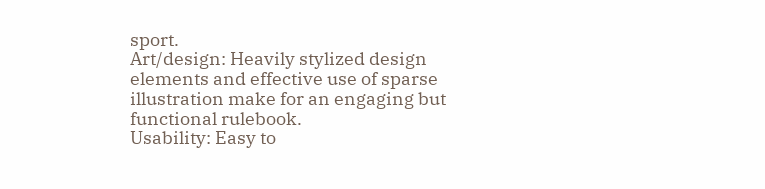sport.
Art/design: Heavily stylized design elements and effective use of sparse illustration make for an engaging but functional rulebook.
Usability: Easy to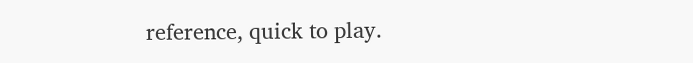reference, quick to play.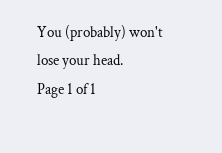You (probably) won't lose your head.
Page 1 of 1